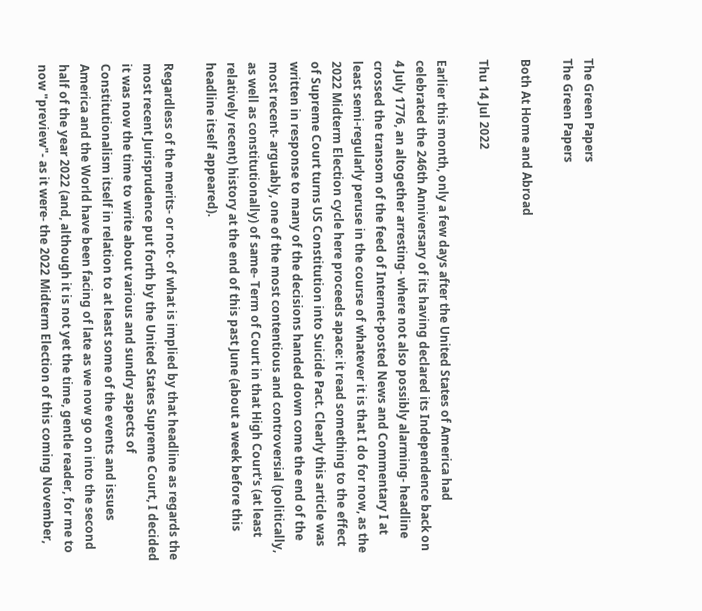The Green Papers
The Green Papers

Both At Home and Abroad

Thu 14 Jul 2022

Earlier this month, only a few days after the United States of America had celebrated the 246th Anniversary of its having declared its Independence back on 4 July 1776, an altogether arresting- where not also possibly alarming- headline crossed the transom of the feed of Internet-posted News and Commentary I at least semi-regularly peruse in the course of whatever it is that I do for now, as the 2022 Midterm Election cycle here proceeds apace: it read something to the effect of Supreme Court turns US Constitution into Suicide Pact. Clearly this article was written in response to many of the decisions handed down come the end of the most recent- arguably, one of the most contentious and controversial (politically, as well as constitutionally) of same- Term of Court in that High Court's (at least relatively recent) history at the end of this past June (about a week before this headline itself appeared).

Regardless of the merits- or not- of what is implied by that headline as regards the most recent Jurisprudence put forth by the United States Supreme Court, I decided it was now the time to write about various and sundry aspects of Constitutionalism itself in relation to at least some of the events and issues America and the World have been facing of late as we now go on into the second half of the year 2022 (and, although it is not yet the time, gentle reader, for me to now "preview"- as it were- the 2022 Midterm Election of this coming November,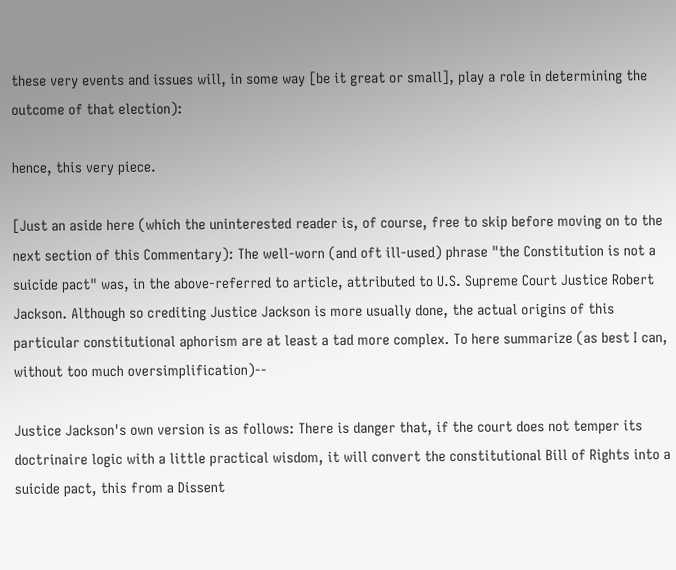these very events and issues will, in some way [be it great or small], play a role in determining the outcome of that election):

hence, this very piece.

[Just an aside here (which the uninterested reader is, of course, free to skip before moving on to the next section of this Commentary): The well-worn (and oft ill-used) phrase "the Constitution is not a suicide pact" was, in the above-referred to article, attributed to U.S. Supreme Court Justice Robert Jackson. Although so crediting Justice Jackson is more usually done, the actual origins of this particular constitutional aphorism are at least a tad more complex. To here summarize (as best I can, without too much oversimplification)--

Justice Jackson's own version is as follows: There is danger that, if the court does not temper its doctrinaire logic with a little practical wisdom, it will convert the constitutional Bill of Rights into a suicide pact, this from a Dissent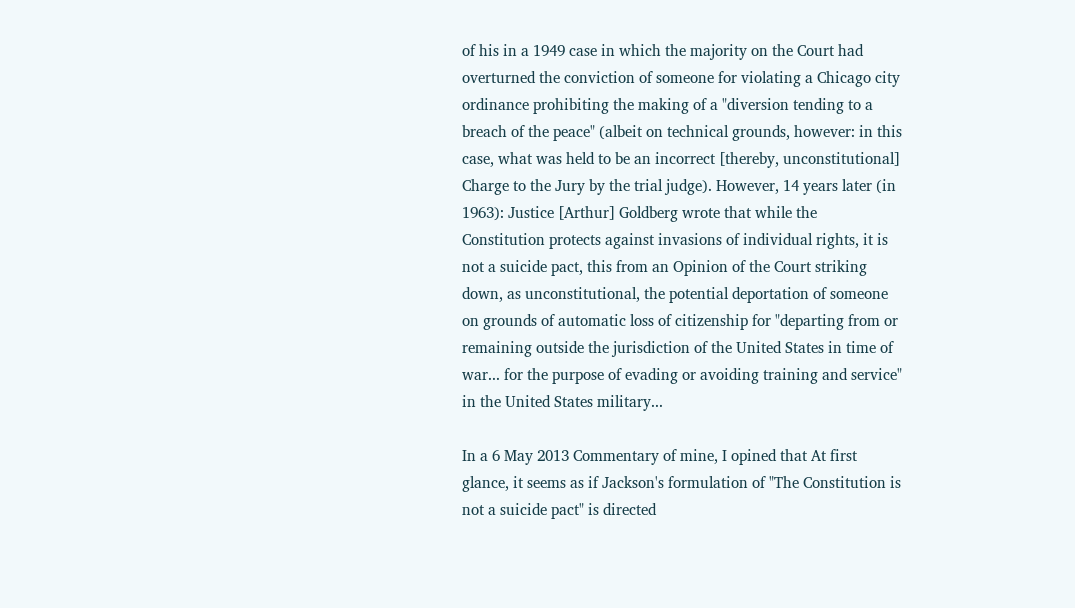of his in a 1949 case in which the majority on the Court had overturned the conviction of someone for violating a Chicago city ordinance prohibiting the making of a "diversion tending to a breach of the peace" (albeit on technical grounds, however: in this case, what was held to be an incorrect [thereby, unconstitutional] Charge to the Jury by the trial judge). However, 14 years later (in 1963): Justice [Arthur] Goldberg wrote that while the Constitution protects against invasions of individual rights, it is not a suicide pact, this from an Opinion of the Court striking down, as unconstitutional, the potential deportation of someone on grounds of automatic loss of citizenship for "departing from or remaining outside the jurisdiction of the United States in time of war... for the purpose of evading or avoiding training and service" in the United States military...

In a 6 May 2013 Commentary of mine, I opined that At first glance, it seems as if Jackson's formulation of "The Constitution is not a suicide pact" is directed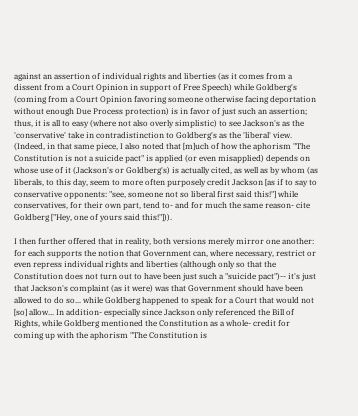against an assertion of individual rights and liberties (as it comes from a dissent from a Court Opinion in support of Free Speech) while Goldberg's (coming from a Court Opinion favoring someone otherwise facing deportation without enough Due Process protection) is in favor of just such an assertion; thus, it is all to easy (where not also overly simplistic) to see Jackson's as the 'conservative' take in contradistinction to Goldberg's as the 'liberal' view. (Indeed, in that same piece, I also noted that [m]uch of how the aphorism "The Constitution is not a suicide pact" is applied (or even misapplied) depends on whose use of it (Jackson's or Goldberg's) is actually cited, as well as by whom (as liberals, to this day, seem to more often purposely credit Jackson [as if to say to conservative opponents: "see, someone not so liberal first said this!"] while conservatives, for their own part, tend to- and for much the same reason- cite Goldberg ["Hey, one of yours said this!"])).

I then further offered that in reality, both versions merely mirror one another: for each supports the notion that Government can, where necessary, restrict or even repress individual rights and liberties (although only so that the Constitution does not turn out to have been just such a "suicide pact")-- it's just that Jackson's complaint (as it were) was that Government should have been allowed to do so... while Goldberg happened to speak for a Court that would not [so] allow... In addition- especially since Jackson only referenced the Bill of Rights, while Goldberg mentioned the Constitution as a whole- credit for coming up with the aphorism "The Constitution is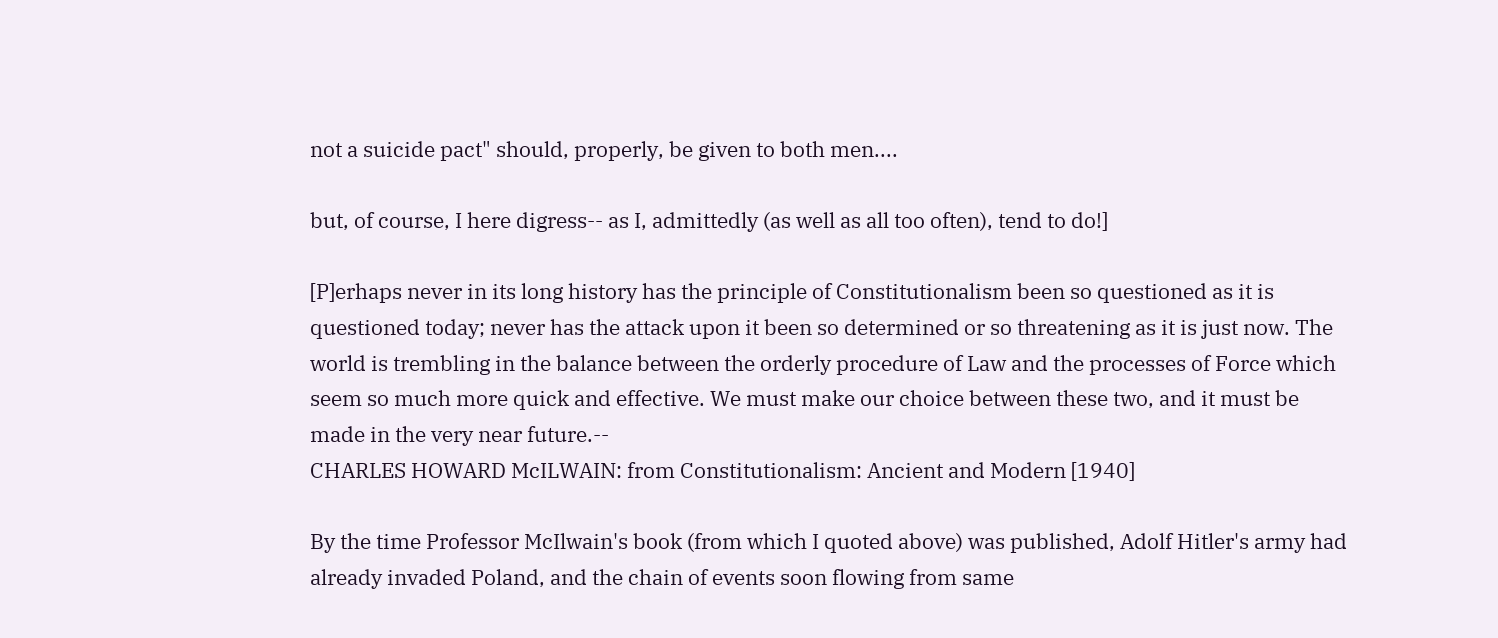not a suicide pact" should, properly, be given to both men....

but, of course, I here digress-- as I, admittedly (as well as all too often), tend to do!]

[P]erhaps never in its long history has the principle of Constitutionalism been so questioned as it is questioned today; never has the attack upon it been so determined or so threatening as it is just now. The world is trembling in the balance between the orderly procedure of Law and the processes of Force which seem so much more quick and effective. We must make our choice between these two, and it must be made in the very near future.--
CHARLES HOWARD McILWAIN: from Constitutionalism: Ancient and Modern [1940]

By the time Professor McIlwain's book (from which I quoted above) was published, Adolf Hitler's army had already invaded Poland, and the chain of events soon flowing from same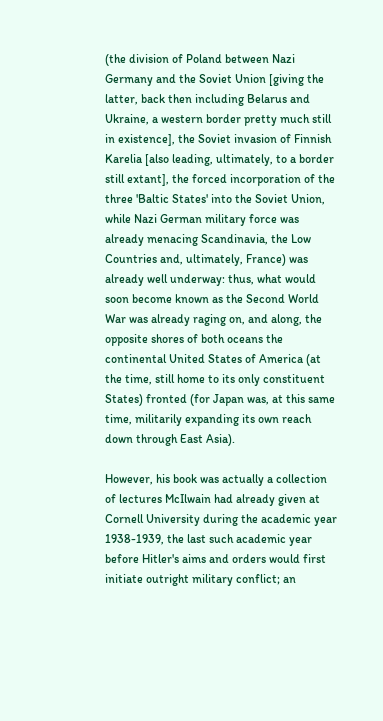(the division of Poland between Nazi Germany and the Soviet Union [giving the latter, back then including Belarus and Ukraine, a western border pretty much still in existence], the Soviet invasion of Finnish Karelia [also leading, ultimately, to a border still extant], the forced incorporation of the three 'Baltic States' into the Soviet Union, while Nazi German military force was already menacing Scandinavia, the Low Countries and, ultimately, France) was already well underway: thus, what would soon become known as the Second World War was already raging on, and along, the opposite shores of both oceans the continental United States of America (at the time, still home to its only constituent States) fronted (for Japan was, at this same time, militarily expanding its own reach down through East Asia).

However, his book was actually a collection of lectures McIlwain had already given at Cornell University during the academic year 1938-1939, the last such academic year before Hitler's aims and orders would first initiate outright military conflict; an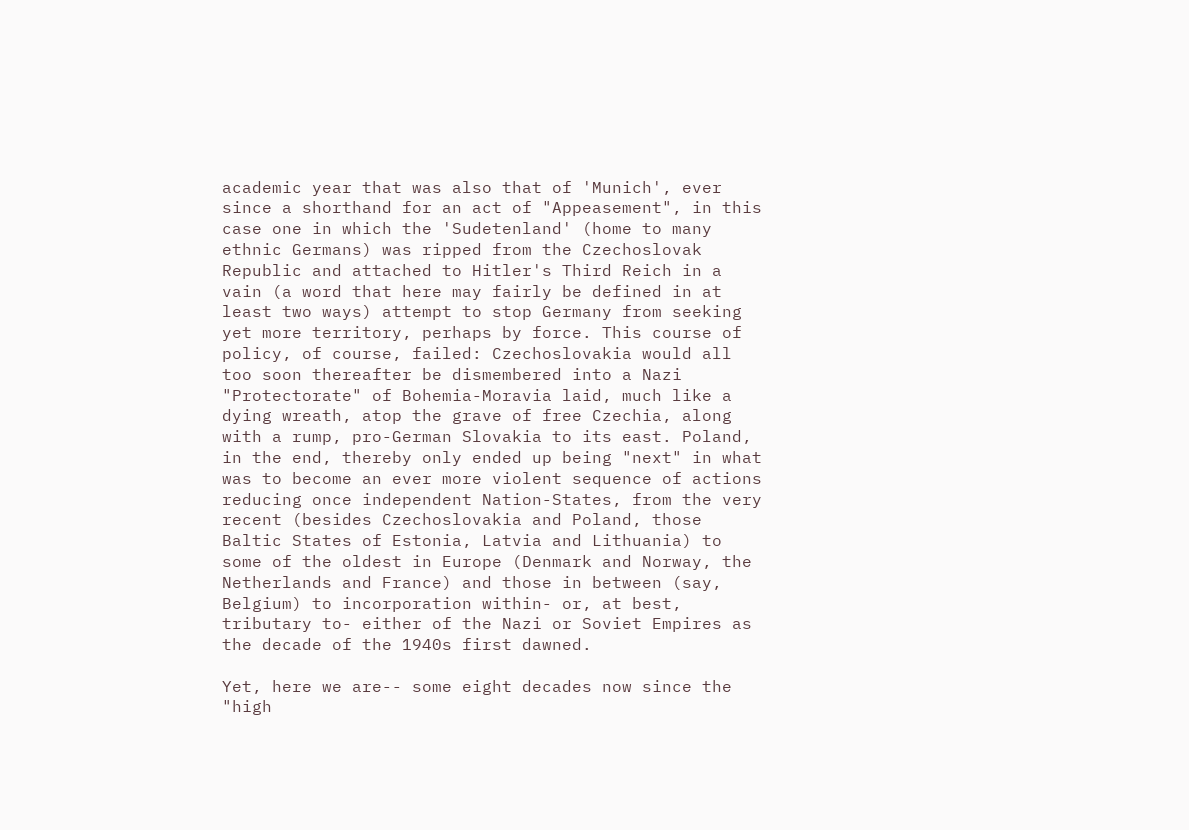academic year that was also that of 'Munich', ever since a shorthand for an act of "Appeasement", in this case one in which the 'Sudetenland' (home to many ethnic Germans) was ripped from the Czechoslovak Republic and attached to Hitler's Third Reich in a vain (a word that here may fairly be defined in at least two ways) attempt to stop Germany from seeking yet more territory, perhaps by force. This course of policy, of course, failed: Czechoslovakia would all too soon thereafter be dismembered into a Nazi "Protectorate" of Bohemia-Moravia laid, much like a dying wreath, atop the grave of free Czechia, along with a rump, pro-German Slovakia to its east. Poland, in the end, thereby only ended up being "next" in what was to become an ever more violent sequence of actions reducing once independent Nation-States, from the very recent (besides Czechoslovakia and Poland, those Baltic States of Estonia, Latvia and Lithuania) to some of the oldest in Europe (Denmark and Norway, the Netherlands and France) and those in between (say, Belgium) to incorporation within- or, at best, tributary to- either of the Nazi or Soviet Empires as the decade of the 1940s first dawned.

Yet, here we are-- some eight decades now since the "high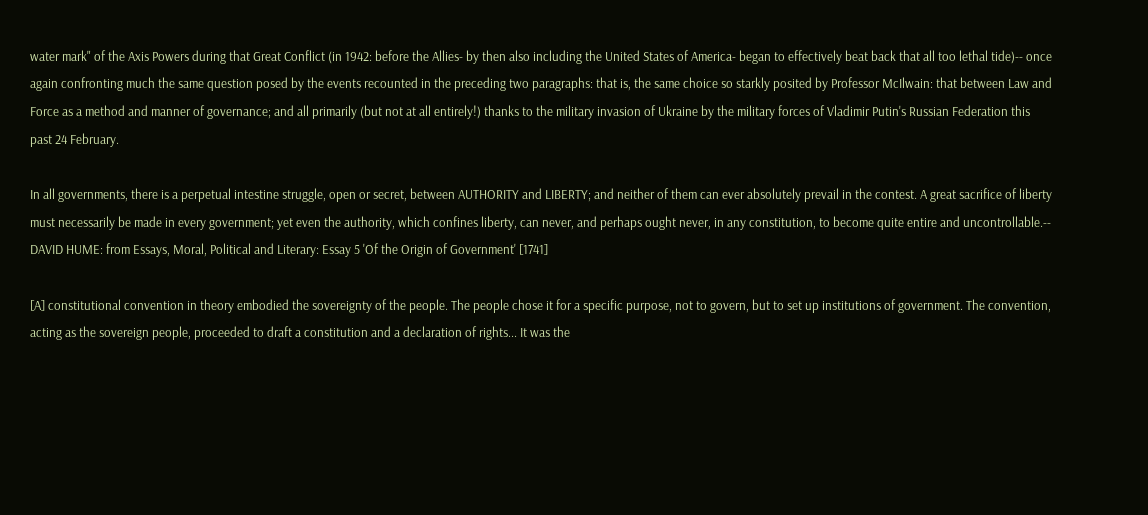water mark" of the Axis Powers during that Great Conflict (in 1942: before the Allies- by then also including the United States of America- began to effectively beat back that all too lethal tide)-- once again confronting much the same question posed by the events recounted in the preceding two paragraphs: that is, the same choice so starkly posited by Professor McIlwain: that between Law and Force as a method and manner of governance; and all primarily (but not at all entirely!) thanks to the military invasion of Ukraine by the military forces of Vladimir Putin's Russian Federation this past 24 February.

In all governments, there is a perpetual intestine struggle, open or secret, between AUTHORITY and LIBERTY; and neither of them can ever absolutely prevail in the contest. A great sacrifice of liberty must necessarily be made in every government; yet even the authority, which confines liberty, can never, and perhaps ought never, in any constitution, to become quite entire and uncontrollable.--
DAVID HUME: from Essays, Moral, Political and Literary: Essay 5 'Of the Origin of Government' [1741]

[A] constitutional convention in theory embodied the sovereignty of the people. The people chose it for a specific purpose, not to govern, but to set up institutions of government. The convention, acting as the sovereign people, proceeded to draft a constitution and a declaration of rights... It was the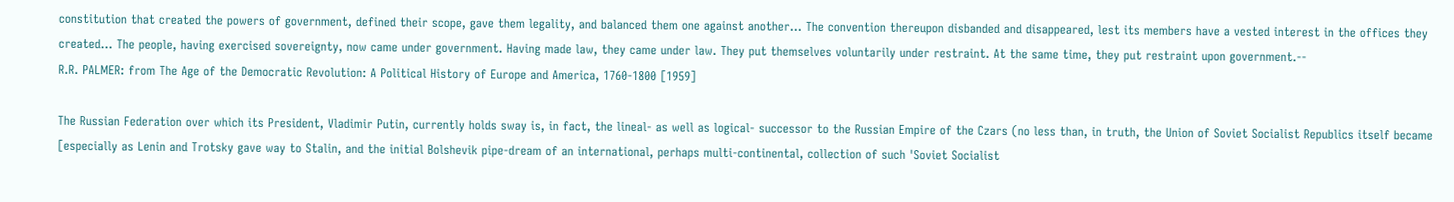constitution that created the powers of government, defined their scope, gave them legality, and balanced them one against another... The convention thereupon disbanded and disappeared, lest its members have a vested interest in the offices they created... The people, having exercised sovereignty, now came under government. Having made law, they came under law. They put themselves voluntarily under restraint. At the same time, they put restraint upon government.--
R.R. PALMER: from The Age of the Democratic Revolution: A Political History of Europe and America, 1760-1800 [1959]

The Russian Federation over which its President, Vladimir Putin, currently holds sway is, in fact, the lineal- as well as logical- successor to the Russian Empire of the Czars (no less than, in truth, the Union of Soviet Socialist Republics itself became [especially as Lenin and Trotsky gave way to Stalin, and the initial Bolshevik pipe-dream of an international, perhaps multi-continental, collection of such 'Soviet Socialist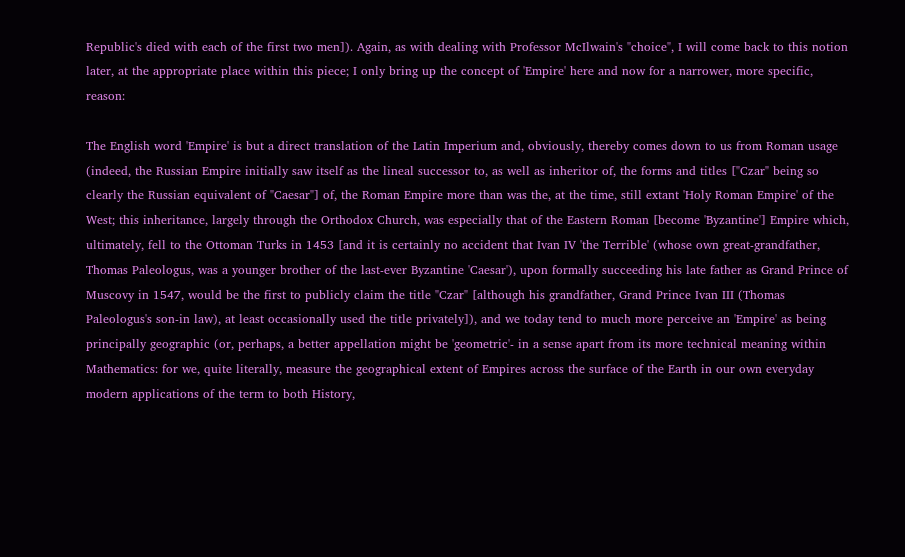Republic's died with each of the first two men]). Again, as with dealing with Professor McIlwain's "choice", I will come back to this notion later, at the appropriate place within this piece; I only bring up the concept of 'Empire' here and now for a narrower, more specific, reason:

The English word 'Empire' is but a direct translation of the Latin Imperium and, obviously, thereby comes down to us from Roman usage (indeed, the Russian Empire initially saw itself as the lineal successor to, as well as inheritor of, the forms and titles ["Czar" being so clearly the Russian equivalent of "Caesar"] of, the Roman Empire more than was the, at the time, still extant 'Holy Roman Empire' of the West; this inheritance, largely through the Orthodox Church, was especially that of the Eastern Roman [become 'Byzantine'] Empire which, ultimately, fell to the Ottoman Turks in 1453 [and it is certainly no accident that Ivan IV 'the Terrible' (whose own great-grandfather, Thomas Paleologus, was a younger brother of the last-ever Byzantine 'Caesar'), upon formally succeeding his late father as Grand Prince of Muscovy in 1547, would be the first to publicly claim the title "Czar" [although his grandfather, Grand Prince Ivan III (Thomas Paleologus's son-in law), at least occasionally used the title privately]), and we today tend to much more perceive an 'Empire' as being principally geographic (or, perhaps, a better appellation might be 'geometric'- in a sense apart from its more technical meaning within Mathematics: for we, quite literally, measure the geographical extent of Empires across the surface of the Earth in our own everyday modern applications of the term to both History,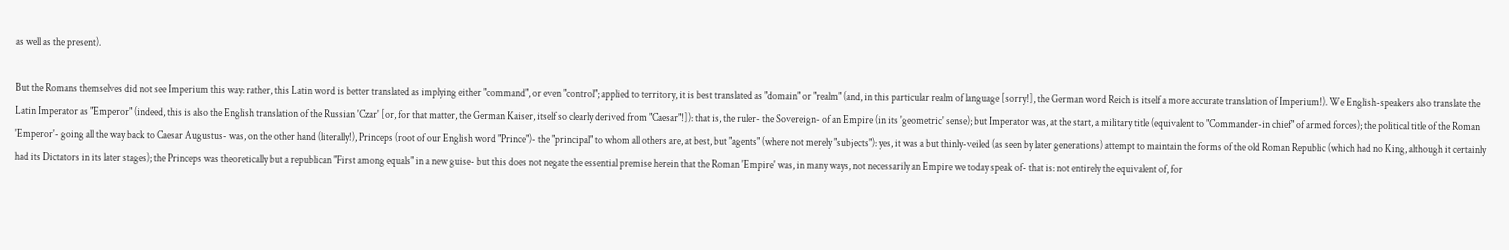as well as the present).

But the Romans themselves did not see Imperium this way: rather, this Latin word is better translated as implying either "command", or even "control"; applied to territory, it is best translated as "domain" or "realm" (and, in this particular realm of language [sorry!], the German word Reich is itself a more accurate translation of Imperium!). We English-speakers also translate the Latin Imperator as "Emperor" (indeed, this is also the English translation of the Russian 'Czar' [or, for that matter, the German Kaiser, itself so clearly derived from "Caesar"!]): that is, the ruler- the Sovereign- of an Empire (in its 'geometric' sense); but Imperator was, at the start, a military title (equivalent to "Commander-in chief" of armed forces); the political title of the Roman 'Emperor'- going all the way back to Caesar Augustus- was, on the other hand (literally!), Princeps (root of our English word "Prince")- the "principal" to whom all others are, at best, but "agents" (where not merely "subjects"): yes, it was a but thinly-veiled (as seen by later generations) attempt to maintain the forms of the old Roman Republic (which had no King, although it certainly had its Dictators in its later stages); the Princeps was theoretically but a republican "First among equals" in a new guise- but this does not negate the essential premise herein that the Roman 'Empire' was, in many ways, not necessarily an Empire we today speak of- that is: not entirely the equivalent of, for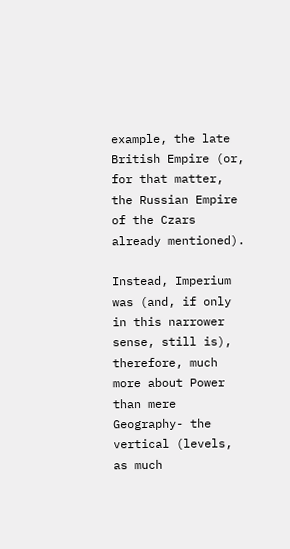example, the late British Empire (or, for that matter, the Russian Empire of the Czars already mentioned).

Instead, Imperium was (and, if only in this narrower sense, still is), therefore, much more about Power than mere Geography- the vertical (levels, as much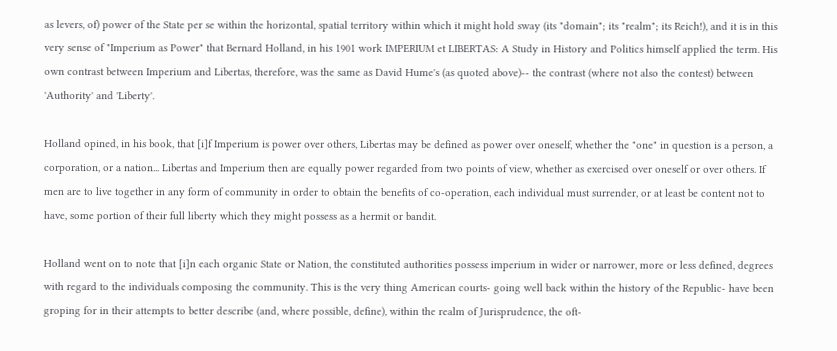as levers, of) power of the State per se within the horizontal, spatial territory within which it might hold sway (its "domain"; its "realm"; its Reich!), and it is in this very sense of "Imperium as Power" that Bernard Holland, in his 1901 work IMPERIUM et LIBERTAS: A Study in History and Politics himself applied the term. His own contrast between Imperium and Libertas, therefore, was the same as David Hume's (as quoted above)-- the contrast (where not also the contest) between 'Authority' and 'Liberty'.

Holland opined, in his book, that [i]f Imperium is power over others, Libertas may be defined as power over oneself, whether the "one" in question is a person, a corporation, or a nation... Libertas and Imperium then are equally power regarded from two points of view, whether as exercised over oneself or over others. If men are to live together in any form of community in order to obtain the benefits of co-operation, each individual must surrender, or at least be content not to have, some portion of their full liberty which they might possess as a hermit or bandit.

Holland went on to note that [i]n each organic State or Nation, the constituted authorities possess imperium in wider or narrower, more or less defined, degrees with regard to the individuals composing the community. This is the very thing American courts- going well back within the history of the Republic- have been groping for in their attempts to better describe (and, where possible, define), within the realm of Jurisprudence, the oft-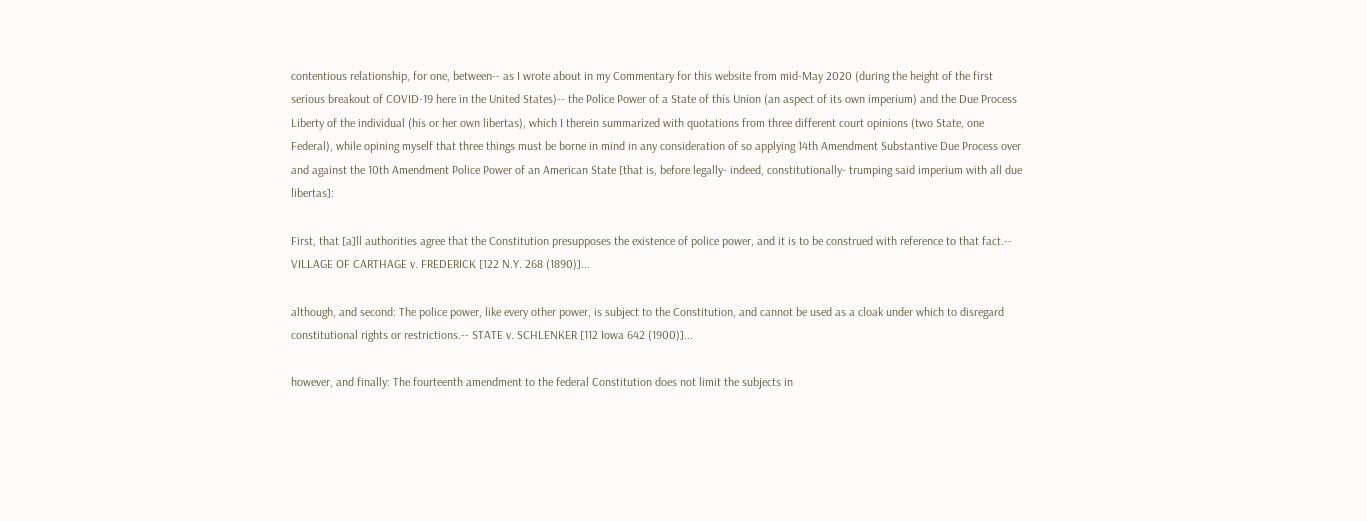contentious relationship, for one, between-- as I wrote about in my Commentary for this website from mid-May 2020 (during the height of the first serious breakout of COVID-19 here in the United States)-- the Police Power of a State of this Union (an aspect of its own imperium) and the Due Process Liberty of the individual (his or her own libertas), which I therein summarized with quotations from three different court opinions (two State, one Federal), while opining myself that three things must be borne in mind in any consideration of so applying 14th Amendment Substantive Due Process over and against the 10th Amendment Police Power of an American State [that is, before legally- indeed, constitutionally- trumping said imperium with all due libertas]:

First, that [a]ll authorities agree that the Constitution presupposes the existence of police power, and it is to be construed with reference to that fact.-- VILLAGE OF CARTHAGE v. FREDERICK [122 N.Y. 268 (1890)]...

although, and second: The police power, like every other power, is subject to the Constitution, and cannot be used as a cloak under which to disregard constitutional rights or restrictions.-- STATE v. SCHLENKER [112 Iowa 642 (1900)]...

however, and finally: The fourteenth amendment to the federal Constitution does not limit the subjects in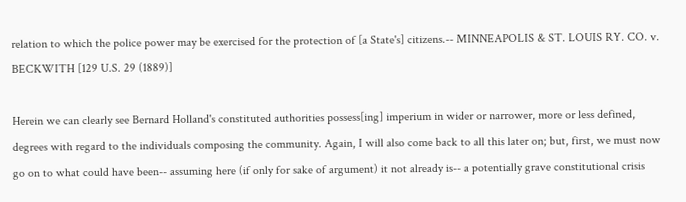relation to which the police power may be exercised for the protection of [a State's] citizens.-- MINNEAPOLIS & ST. LOUIS RY. CO. v. BECKWITH [129 U.S. 29 (1889)]

Herein we can clearly see Bernard Holland's constituted authorities possess[ing] imperium in wider or narrower, more or less defined, degrees with regard to the individuals composing the community. Again, I will also come back to all this later on; but, first, we must now go on to what could have been-- assuming here (if only for sake of argument) it not already is-- a potentially grave constitutional crisis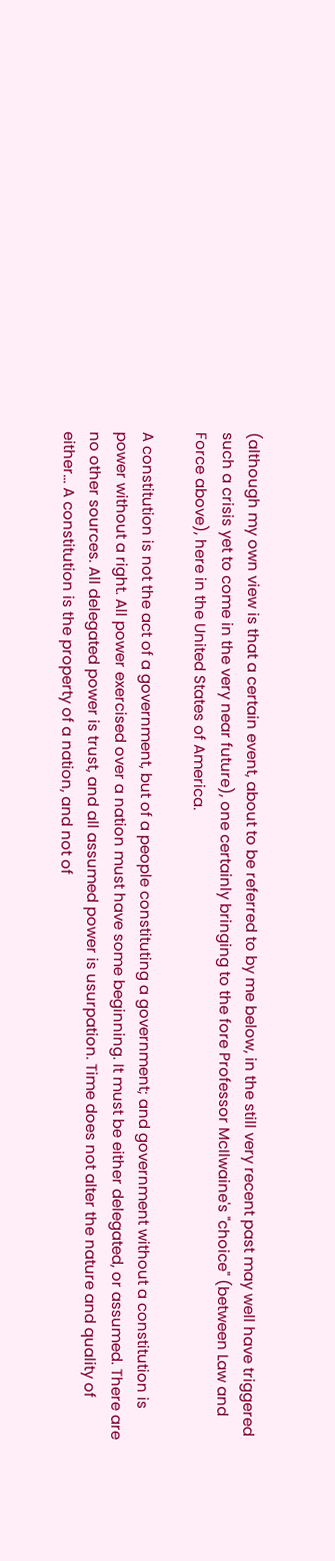(although my own view is that a certain event, about to be referred to by me below, in the still very recent past may well have triggered such a crisis yet to come in the very near future), one certainly bringing to the fore Professor McIlwaine's "choice" (between Law and Force above), here in the United States of America.

A constitution is not the act of a government, but of a people constituting a government; and government without a constitution is power without a right. All power exercised over a nation must have some beginning. It must be either delegated, or assumed. There are no other sources. All delegated power is trust, and all assumed power is usurpation. Time does not alter the nature and quality of either... A constitution is the property of a nation, and not of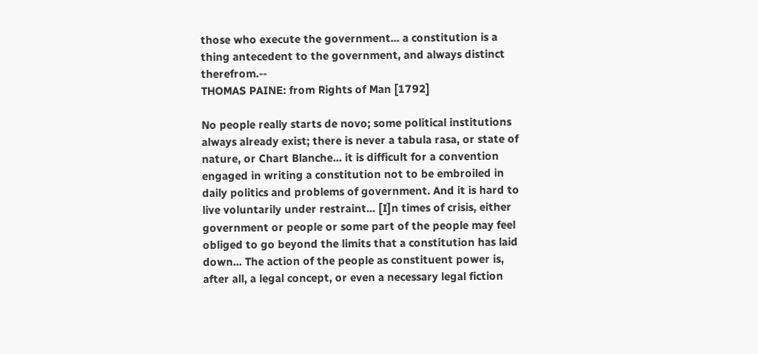those who execute the government... a constitution is a thing antecedent to the government, and always distinct therefrom.--
THOMAS PAINE: from Rights of Man [1792]

No people really starts de novo; some political institutions always already exist; there is never a tabula rasa, or state of nature, or Chart Blanche... it is difficult for a convention engaged in writing a constitution not to be embroiled in daily politics and problems of government. And it is hard to live voluntarily under restraint... [I]n times of crisis, either government or people or some part of the people may feel obliged to go beyond the limits that a constitution has laid down... The action of the people as constituent power is, after all, a legal concept, or even a necessary legal fiction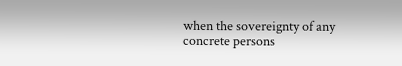when the sovereignty of any concrete persons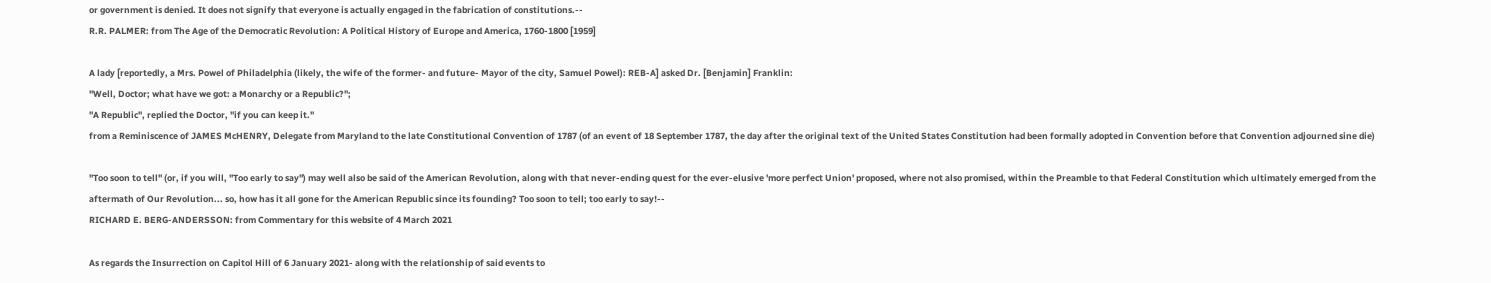or government is denied. It does not signify that everyone is actually engaged in the fabrication of constitutions.--
R.R. PALMER: from The Age of the Democratic Revolution: A Political History of Europe and America, 1760-1800 [1959]

A lady [reportedly, a Mrs. Powel of Philadelphia (likely, the wife of the former- and future- Mayor of the city, Samuel Powel): REB-A] asked Dr. [Benjamin] Franklin:
"Well, Doctor; what have we got: a Monarchy or a Republic?";
"A Republic", replied the Doctor, "if you can keep it."
from a Reminiscence of JAMES McHENRY, Delegate from Maryland to the late Constitutional Convention of 1787 (of an event of 18 September 1787, the day after the original text of the United States Constitution had been formally adopted in Convention before that Convention adjourned sine die)

"Too soon to tell" (or, if you will, "Too early to say") may well also be said of the American Revolution, along with that never-ending quest for the ever-elusive 'more perfect Union' proposed, where not also promised, within the Preamble to that Federal Constitution which ultimately emerged from the aftermath of Our Revolution... so, how has it all gone for the American Republic since its founding? Too soon to tell; too early to say!--
RICHARD E. BERG-ANDERSSON: from Commentary for this website of 4 March 2021

As regards the Insurrection on Capitol Hill of 6 January 2021- along with the relationship of said events to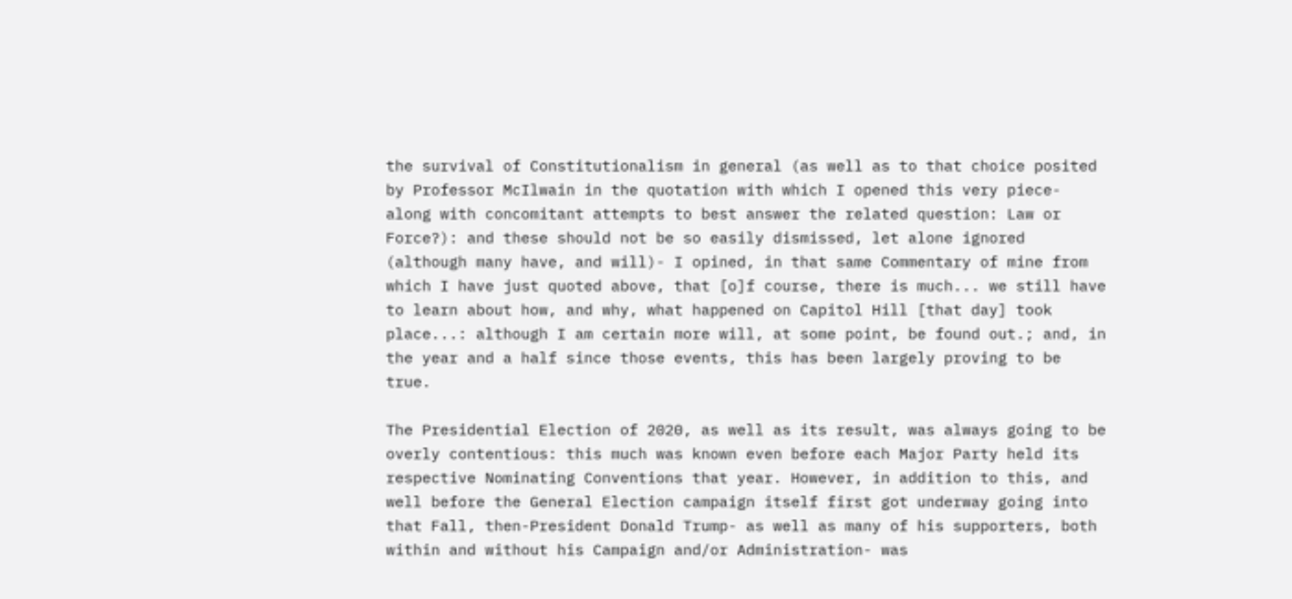the survival of Constitutionalism in general (as well as to that choice posited by Professor McIlwain in the quotation with which I opened this very piece- along with concomitant attempts to best answer the related question: Law or Force?): and these should not be so easily dismissed, let alone ignored (although many have, and will)- I opined, in that same Commentary of mine from which I have just quoted above, that [o]f course, there is much... we still have to learn about how, and why, what happened on Capitol Hill [that day] took place...: although I am certain more will, at some point, be found out.; and, in the year and a half since those events, this has been largely proving to be true.

The Presidential Election of 2020, as well as its result, was always going to be overly contentious: this much was known even before each Major Party held its respective Nominating Conventions that year. However, in addition to this, and well before the General Election campaign itself first got underway going into that Fall, then-President Donald Trump- as well as many of his supporters, both within and without his Campaign and/or Administration- was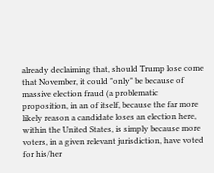already declaiming that, should Trump lose come that November, it could "only" be because of massive election fraud (a problematic proposition, in an of itself, because the far more likely reason a candidate loses an election here, within the United States, is simply because more voters, in a given relevant jurisdiction, have voted for his/her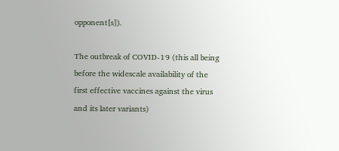opponent[s]).

The outbreak of COVID-19 (this all being before the widescale availability of the first effective vaccines against the virus and its later variants)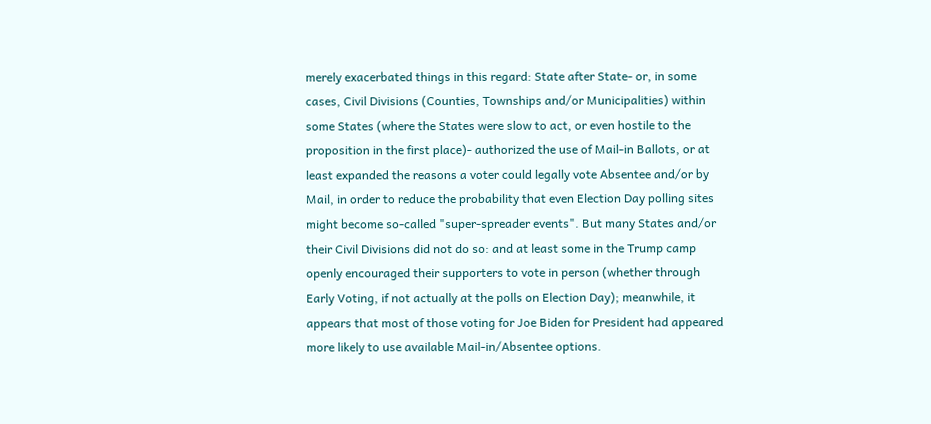merely exacerbated things in this regard: State after State- or, in some cases, Civil Divisions (Counties, Townships and/or Municipalities) within some States (where the States were slow to act, or even hostile to the proposition in the first place)- authorized the use of Mail-in Ballots, or at least expanded the reasons a voter could legally vote Absentee and/or by Mail, in order to reduce the probability that even Election Day polling sites might become so-called "super-spreader events". But many States and/or their Civil Divisions did not do so: and at least some in the Trump camp openly encouraged their supporters to vote in person (whether through Early Voting, if not actually at the polls on Election Day); meanwhile, it appears that most of those voting for Joe Biden for President had appeared more likely to use available Mail-in/Absentee options.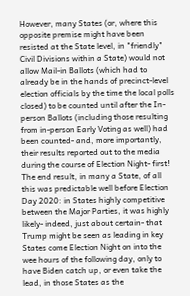However, many States (or, where this opposite premise might have been resisted at the State level, in "friendly" Civil Divisions within a State) would not allow Mail-in Ballots (which had to already be in the hands of precinct-level election officials by the time the local polls closed) to be counted until after the In-person Ballots (including those resulting from in-person Early Voting as well) had been counted- and, more importantly, their results reported out to the media during the course of Election Night- first! The end result, in many a State, of all this was predictable well before Election Day 2020: in States highly competitive between the Major Parties, it was highly likely- indeed, just about certain- that Trump might be seen as leading in key States come Election Night on into the wee hours of the following day, only to have Biden catch up, or even take the lead, in those States as the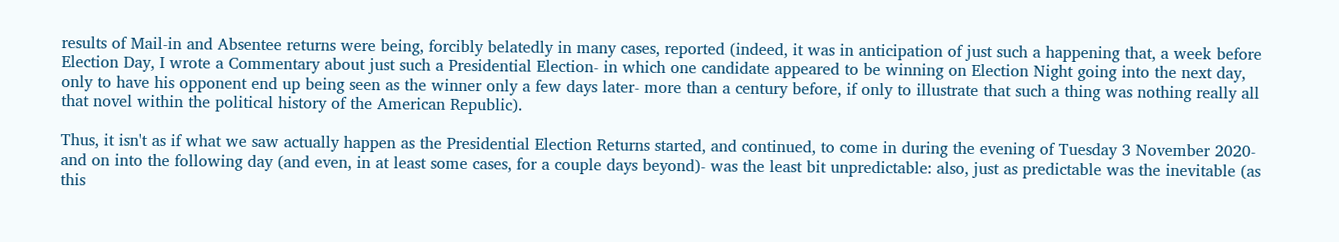results of Mail-in and Absentee returns were being, forcibly belatedly in many cases, reported (indeed, it was in anticipation of just such a happening that, a week before Election Day, I wrote a Commentary about just such a Presidential Election- in which one candidate appeared to be winning on Election Night going into the next day, only to have his opponent end up being seen as the winner only a few days later- more than a century before, if only to illustrate that such a thing was nothing really all that novel within the political history of the American Republic).

Thus, it isn't as if what we saw actually happen as the Presidential Election Returns started, and continued, to come in during the evening of Tuesday 3 November 2020- and on into the following day (and even, in at least some cases, for a couple days beyond)- was the least bit unpredictable: also, just as predictable was the inevitable (as this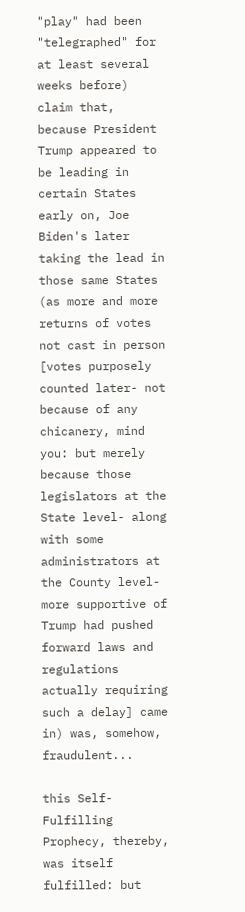"play" had been "telegraphed" for at least several weeks before) claim that, because President Trump appeared to be leading in certain States early on, Joe Biden's later taking the lead in those same States (as more and more returns of votes not cast in person [votes purposely counted later- not because of any chicanery, mind you: but merely because those legislators at the State level- along with some administrators at the County level- more supportive of Trump had pushed forward laws and regulations actually requiring such a delay] came in) was, somehow, fraudulent...

this Self-Fulfilling Prophecy, thereby, was itself fulfilled: but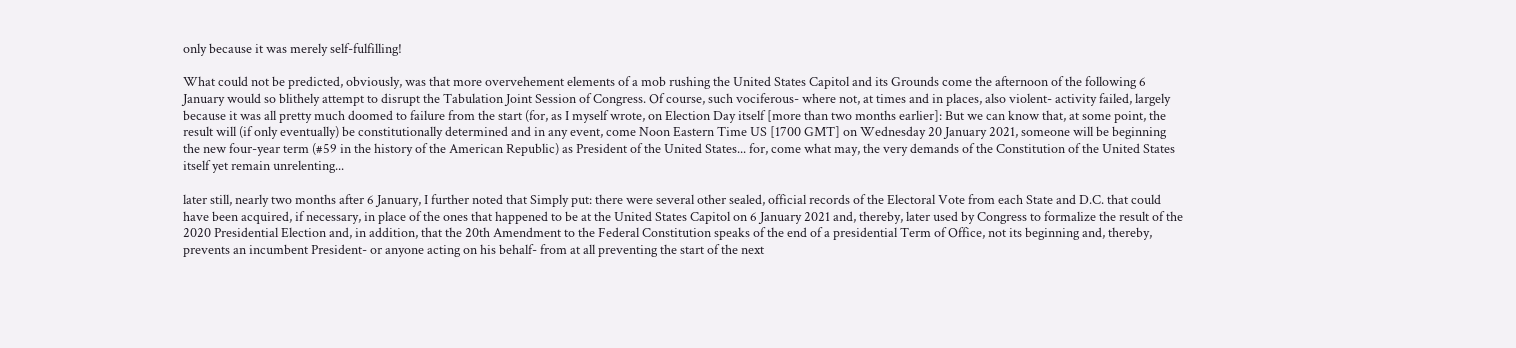only because it was merely self-fulfilling!

What could not be predicted, obviously, was that more overvehement elements of a mob rushing the United States Capitol and its Grounds come the afternoon of the following 6 January would so blithely attempt to disrupt the Tabulation Joint Session of Congress. Of course, such vociferous- where not, at times and in places, also violent- activity failed, largely because it was all pretty much doomed to failure from the start (for, as I myself wrote, on Election Day itself [more than two months earlier]: But we can know that, at some point, the result will (if only eventually) be constitutionally determined and in any event, come Noon Eastern Time US [1700 GMT] on Wednesday 20 January 2021, someone will be beginning the new four-year term (#59 in the history of the American Republic) as President of the United States... for, come what may, the very demands of the Constitution of the United States itself yet remain unrelenting...

later still, nearly two months after 6 January, I further noted that Simply put: there were several other sealed, official records of the Electoral Vote from each State and D.C. that could have been acquired, if necessary, in place of the ones that happened to be at the United States Capitol on 6 January 2021 and, thereby, later used by Congress to formalize the result of the 2020 Presidential Election and, in addition, that the 20th Amendment to the Federal Constitution speaks of the end of a presidential Term of Office, not its beginning and, thereby, prevents an incumbent President- or anyone acting on his behalf- from at all preventing the start of the next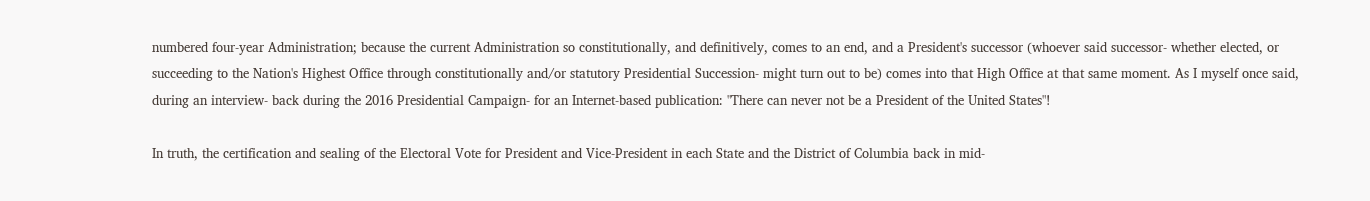numbered four-year Administration; because the current Administration so constitutionally, and definitively, comes to an end, and a President's successor (whoever said successor- whether elected, or succeeding to the Nation's Highest Office through constitutionally and/or statutory Presidential Succession- might turn out to be) comes into that High Office at that same moment. As I myself once said, during an interview- back during the 2016 Presidential Campaign- for an Internet-based publication: "There can never not be a President of the United States"!

In truth, the certification and sealing of the Electoral Vote for President and Vice-President in each State and the District of Columbia back in mid-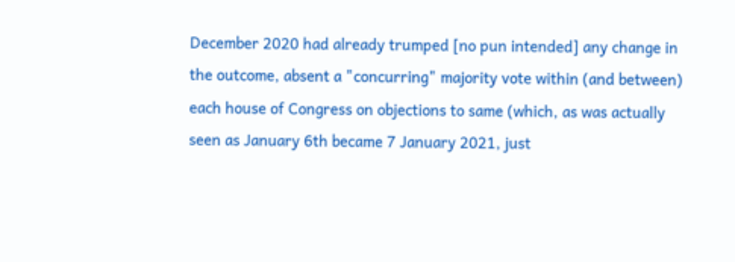December 2020 had already trumped [no pun intended] any change in the outcome, absent a "concurring" majority vote within (and between) each house of Congress on objections to same (which, as was actually seen as January 6th became 7 January 2021, just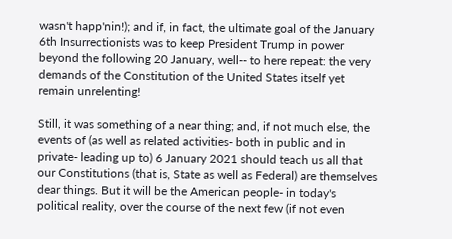wasn't happ'nin!); and if, in fact, the ultimate goal of the January 6th Insurrectionists was to keep President Trump in power beyond the following 20 January, well-- to here repeat: the very demands of the Constitution of the United States itself yet remain unrelenting!

Still, it was something of a near thing; and, if not much else, the events of (as well as related activities- both in public and in private- leading up to) 6 January 2021 should teach us all that our Constitutions (that is, State as well as Federal) are themselves dear things. But it will be the American people- in today's political reality, over the course of the next few (if not even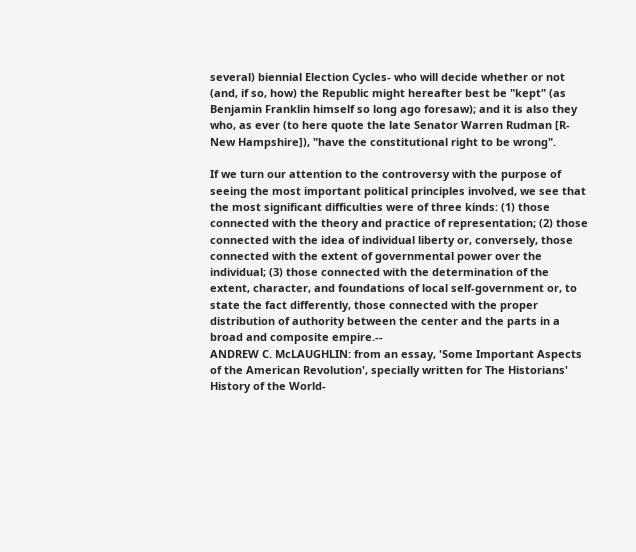several) biennial Election Cycles- who will decide whether or not (and, if so, how) the Republic might hereafter best be "kept" (as Benjamin Franklin himself so long ago foresaw); and it is also they who, as ever (to here quote the late Senator Warren Rudman [R-New Hampshire]), "have the constitutional right to be wrong".

If we turn our attention to the controversy with the purpose of seeing the most important political principles involved, we see that the most significant difficulties were of three kinds: (1) those connected with the theory and practice of representation; (2) those connected with the idea of individual liberty or, conversely, those connected with the extent of governmental power over the individual; (3) those connected with the determination of the extent, character, and foundations of local self-government or, to state the fact differently, those connected with the proper distribution of authority between the center and the parts in a broad and composite empire.--
ANDREW C. McLAUGHLIN: from an essay, 'Some Important Aspects of the American Revolution', specially written for The Historians' History of the World-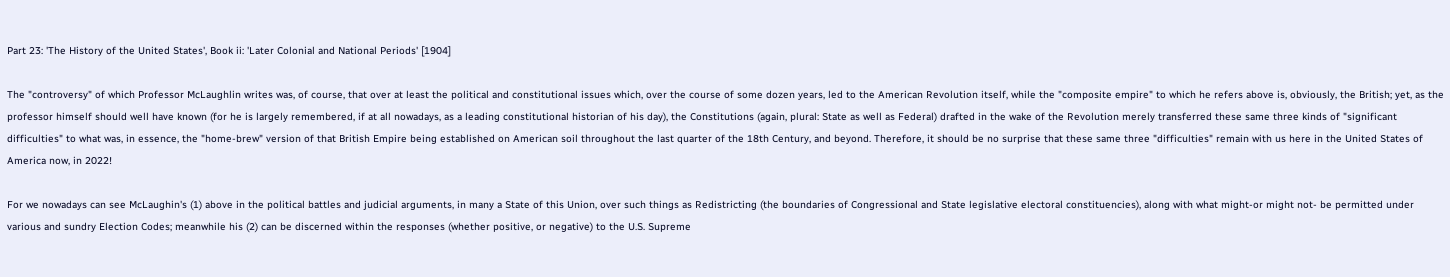Part 23: 'The History of the United States', Book ii: 'Later Colonial and National Periods' [1904]

The "controversy" of which Professor McLaughlin writes was, of course, that over at least the political and constitutional issues which, over the course of some dozen years, led to the American Revolution itself, while the "composite empire" to which he refers above is, obviously, the British; yet, as the professor himself should well have known (for he is largely remembered, if at all nowadays, as a leading constitutional historian of his day), the Constitutions (again, plural: State as well as Federal) drafted in the wake of the Revolution merely transferred these same three kinds of "significant difficulties" to what was, in essence, the "home-brew" version of that British Empire being established on American soil throughout the last quarter of the 18th Century, and beyond. Therefore, it should be no surprise that these same three "difficulties" remain with us here in the United States of America now, in 2022!

For we nowadays can see McLaughin's (1) above in the political battles and judicial arguments, in many a State of this Union, over such things as Redistricting (the boundaries of Congressional and State legislative electoral constituencies), along with what might-or might not- be permitted under various and sundry Election Codes; meanwhile his (2) can be discerned within the responses (whether positive, or negative) to the U.S. Supreme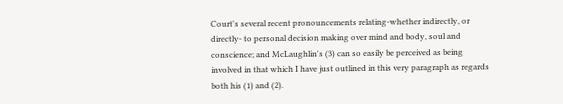Court's several recent pronouncements relating-whether indirectly, or directly- to personal decision making over mind and body, soul and conscience; and McLaughlin's (3) can so easily be perceived as being involved in that which I have just outlined in this very paragraph as regards both his (1) and (2).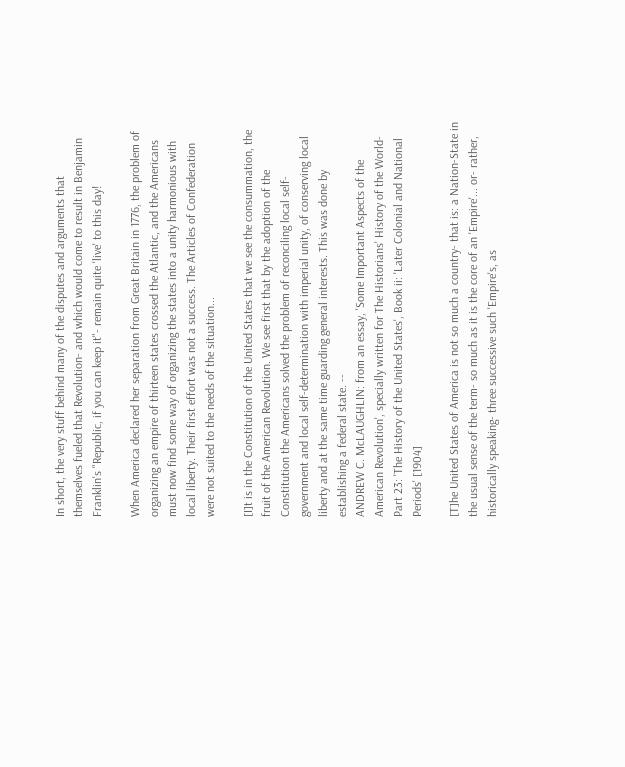In short, the very stuff behind many of the disputes and arguments that themselves fueled that Revolution- and which would come to result in Benjamin Franklin's "Republic, if you can keep it"- remain quite 'live' to this day!

When America declared her separation from Great Britain in 1776, the problem of organizing an empire of thirteen states crossed the Atlantic, and the Americans must now find some way of organizing the states into a unity harmonious with local liberty. Their first effort was not a success. The Articles of Confederation were not suited to the needs of the situation...

[I]t is in the Constitution of the United States that we see the consummation, the fruit of the American Revolution. We see first that by the adoption of the Constitution the Americans solved the problem of reconciling local self-government and local self-determination with imperial unity, of conserving local liberty and at the same time guarding general interests. This was done by establishing a federal state. --
ANDREW C. McLAUGHLIN: from an essay, 'Some Important Aspects of the American Revolution', specially written for The Historians' History of the World-
Part 23: 'The History of the United States', Book ii: 'Later Colonial and National Periods' [1904]

[T]he United States of America is not so much a country- that is: a Nation-State in the usual sense of the term- so much as it is the core of an 'Empire'... or- rather, historically speaking- three successive such 'Empire's, as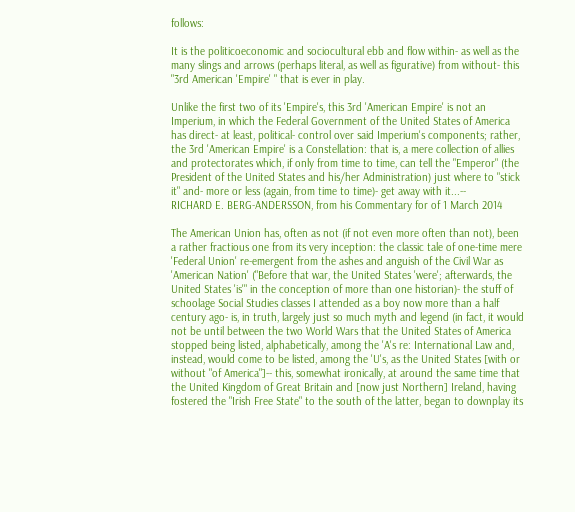follows:

It is the politicoeconomic and sociocultural ebb and flow within- as well as the many slings and arrows (perhaps literal, as well as figurative) from without- this "3rd American 'Empire' " that is ever in play.

Unlike the first two of its 'Empire's, this 3rd 'American Empire' is not an Imperium, in which the Federal Government of the United States of America has direct- at least, political- control over said Imperium's components; rather, the 3rd 'American Empire' is a Constellation: that is, a mere collection of allies and protectorates which, if only from time to time, can tell the "Emperor" (the President of the United States and his/her Administration) just where to "stick it" and- more or less (again, from time to time)- get away with it...--
RICHARD E. BERG-ANDERSSON, from his Commentary for of 1 March 2014

The American Union has, often as not (if not even more often than not), been a rather fractious one from its very inception: the classic tale of one-time mere 'Federal Union' re-emergent from the ashes and anguish of the Civil War as 'American Nation' ("Before that war, the United States 'were'; afterwards, the United States 'is'" in the conception of more than one historian)- the stuff of schoolage Social Studies classes I attended as a boy now more than a half century ago- is, in truth, largely just so much myth and legend (in fact, it would not be until between the two World Wars that the United States of America stopped being listed, alphabetically, among the 'A's re: International Law and, instead, would come to be listed, among the 'U's, as the United States [with or without "of America"]-- this, somewhat ironically, at around the same time that the United Kingdom of Great Britain and [now just Northern] Ireland, having fostered the "Irish Free State" to the south of the latter, began to downplay its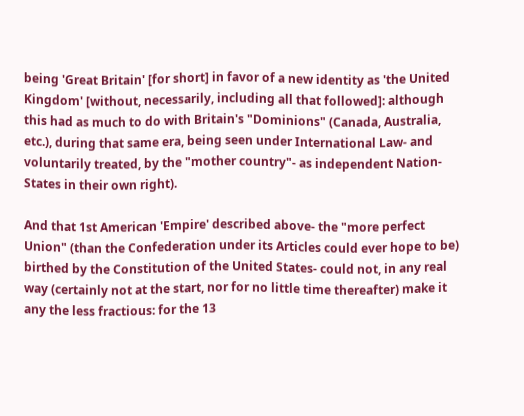being 'Great Britain' [for short] in favor of a new identity as 'the United Kingdom' [without, necessarily, including all that followed]: although this had as much to do with Britain's "Dominions" (Canada, Australia, etc.), during that same era, being seen under International Law- and voluntarily treated, by the "mother country"- as independent Nation-States in their own right).

And that 1st American 'Empire' described above- the "more perfect Union" (than the Confederation under its Articles could ever hope to be) birthed by the Constitution of the United States- could not, in any real way (certainly not at the start, nor for no little time thereafter) make it any the less fractious: for the 13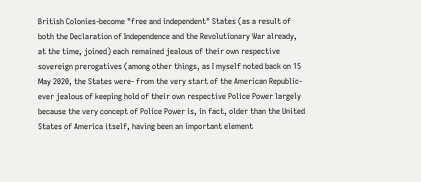British Colonies-become "free and independent" States (as a result of both the Declaration of Independence and the Revolutionary War already, at the time, joined) each remained jealous of their own respective sovereign prerogatives (among other things, as I myself noted back on 15 May 2020, the States were- from the very start of the American Republic- ever jealous of keeping hold of their own respective Police Power largely because the very concept of Police Power is, in fact, older than the United States of America itself, having been an important element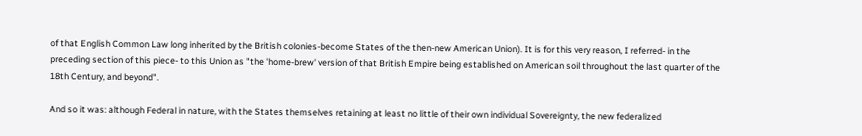of that English Common Law long inherited by the British colonies-become States of the then-new American Union). It is for this very reason, I referred- in the preceding section of this piece- to this Union as "the 'home-brew' version of that British Empire being established on American soil throughout the last quarter of the 18th Century, and beyond".

And so it was: although Federal in nature, with the States themselves retaining at least no little of their own individual Sovereignty, the new federalized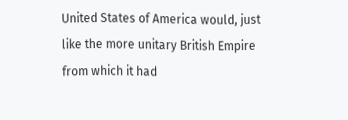United States of America would, just like the more unitary British Empire from which it had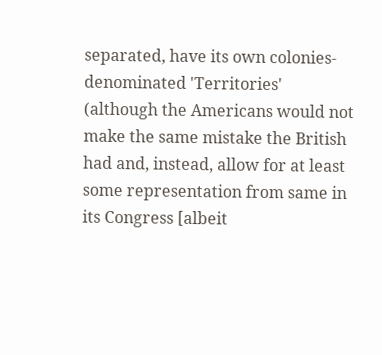separated, have its own colonies- denominated 'Territories' (although the Americans would not make the same mistake the British had and, instead, allow for at least some representation from same in its Congress [albeit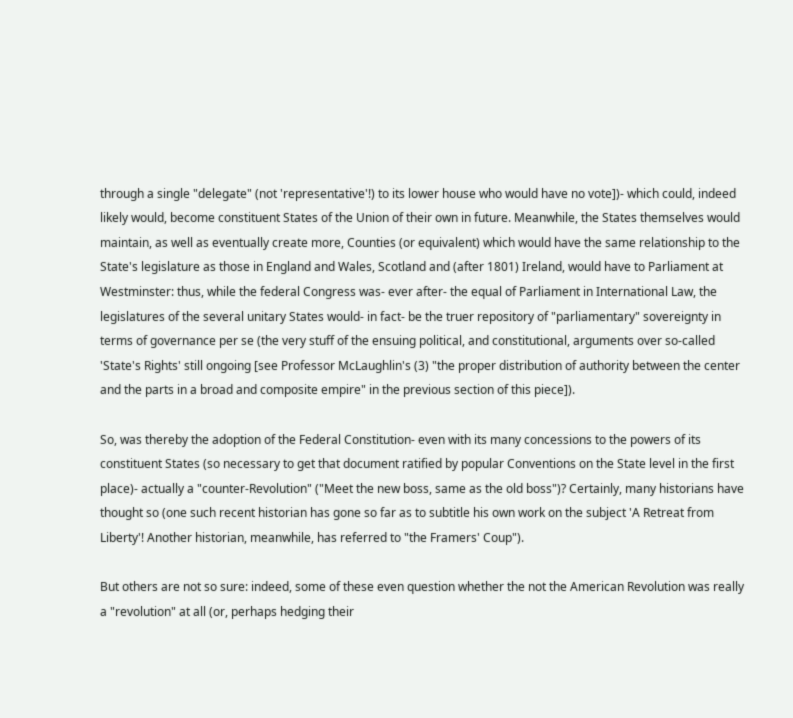through a single "delegate" (not 'representative'!) to its lower house who would have no vote])- which could, indeed likely would, become constituent States of the Union of their own in future. Meanwhile, the States themselves would maintain, as well as eventually create more, Counties (or equivalent) which would have the same relationship to the State's legislature as those in England and Wales, Scotland and (after 1801) Ireland, would have to Parliament at Westminster: thus, while the federal Congress was- ever after- the equal of Parliament in International Law, the legislatures of the several unitary States would- in fact- be the truer repository of "parliamentary" sovereignty in terms of governance per se (the very stuff of the ensuing political, and constitutional, arguments over so-called 'State's Rights' still ongoing [see Professor McLaughlin's (3) "the proper distribution of authority between the center and the parts in a broad and composite empire" in the previous section of this piece]).

So, was thereby the adoption of the Federal Constitution- even with its many concessions to the powers of its constituent States (so necessary to get that document ratified by popular Conventions on the State level in the first place)- actually a "counter-Revolution" ("Meet the new boss, same as the old boss")? Certainly, many historians have thought so (one such recent historian has gone so far as to subtitle his own work on the subject 'A Retreat from Liberty'! Another historian, meanwhile, has referred to "the Framers' Coup").

But others are not so sure: indeed, some of these even question whether the not the American Revolution was really a "revolution" at all (or, perhaps hedging their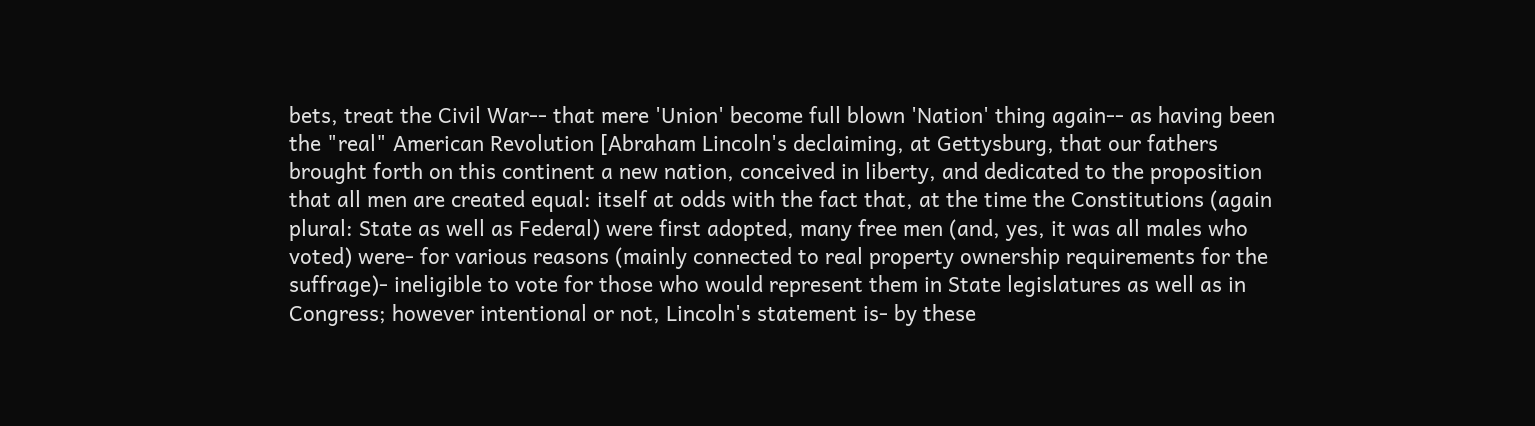bets, treat the Civil War-- that mere 'Union' become full blown 'Nation' thing again-- as having been the "real" American Revolution [Abraham Lincoln's declaiming, at Gettysburg, that our fathers brought forth on this continent a new nation, conceived in liberty, and dedicated to the proposition that all men are created equal: itself at odds with the fact that, at the time the Constitutions (again plural: State as well as Federal) were first adopted, many free men (and, yes, it was all males who voted) were- for various reasons (mainly connected to real property ownership requirements for the suffrage)- ineligible to vote for those who would represent them in State legislatures as well as in Congress; however intentional or not, Lincoln's statement is- by these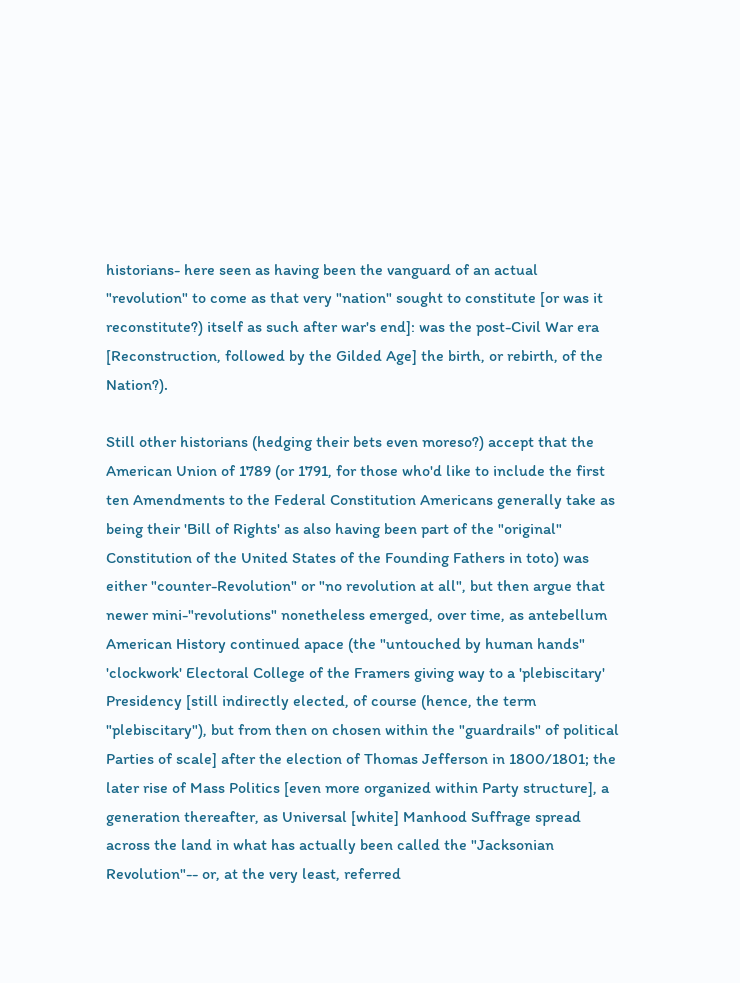historians- here seen as having been the vanguard of an actual "revolution" to come as that very "nation" sought to constitute [or was it reconstitute?) itself as such after war's end]: was the post-Civil War era [Reconstruction, followed by the Gilded Age] the birth, or rebirth, of the Nation?).

Still other historians (hedging their bets even moreso?) accept that the American Union of 1789 (or 1791, for those who'd like to include the first ten Amendments to the Federal Constitution Americans generally take as being their 'Bill of Rights' as also having been part of the "original" Constitution of the United States of the Founding Fathers in toto) was either "counter-Revolution" or "no revolution at all", but then argue that newer mini-"revolutions" nonetheless emerged, over time, as antebellum American History continued apace (the "untouched by human hands" 'clockwork' Electoral College of the Framers giving way to a 'plebiscitary' Presidency [still indirectly elected, of course (hence, the term "plebiscitary"), but from then on chosen within the "guardrails" of political Parties of scale] after the election of Thomas Jefferson in 1800/1801; the later rise of Mass Politics [even more organized within Party structure], a generation thereafter, as Universal [white] Manhood Suffrage spread across the land in what has actually been called the "Jacksonian Revolution"-- or, at the very least, referred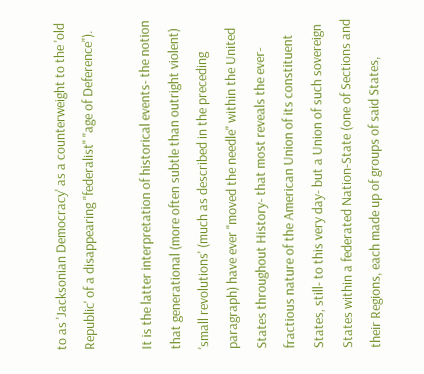to as 'Jacksonian Democracy' as a counterweight to the 'old Republic' of a disappearing "federalist" "age of Deference").

It is the latter interpretation of historical events- the notion that generational (more often subtle than outright violent) 'small revolutions' (much as described in the preceding paragraph) have ever "moved the needle" within the United States throughout History- that most reveals the ever-fractious nature of the American Union of its constituent States, still- to this very day- but a Union of such sovereign States within a federated Nation-State (one of Sections and their Regions, each made up of groups of said States,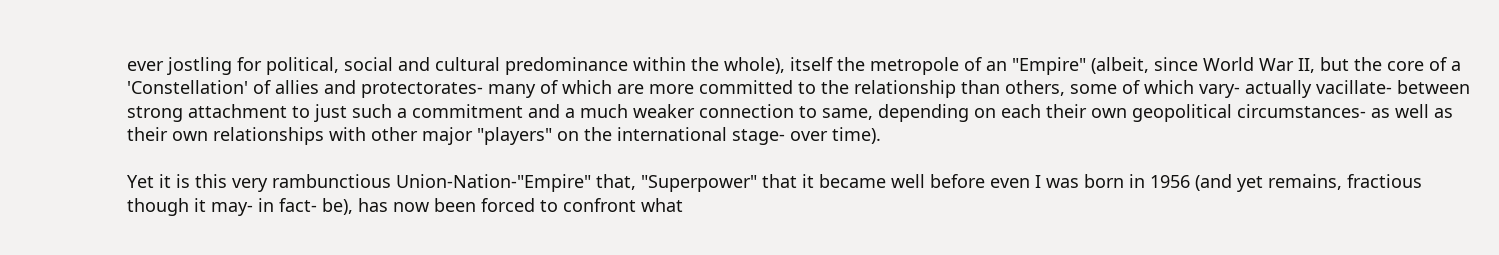ever jostling for political, social and cultural predominance within the whole), itself the metropole of an "Empire" (albeit, since World War II, but the core of a 'Constellation' of allies and protectorates- many of which are more committed to the relationship than others, some of which vary- actually vacillate- between strong attachment to just such a commitment and a much weaker connection to same, depending on each their own geopolitical circumstances- as well as their own relationships with other major "players" on the international stage- over time).

Yet it is this very rambunctious Union-Nation-"Empire" that, "Superpower" that it became well before even I was born in 1956 (and yet remains, fractious though it may- in fact- be), has now been forced to confront what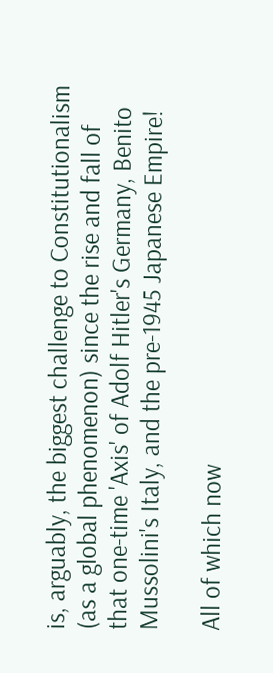is, arguably, the biggest challenge to Constitutionalism (as a global phenomenon) since the rise and fall of that one-time 'Axis' of Adolf Hitler's Germany, Benito Mussolini's Italy, and the pre-1945 Japanese Empire!

All of which now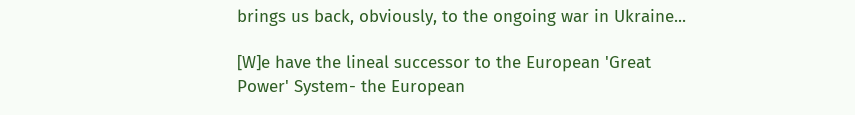brings us back, obviously, to the ongoing war in Ukraine...

[W]e have the lineal successor to the European 'Great Power' System- the European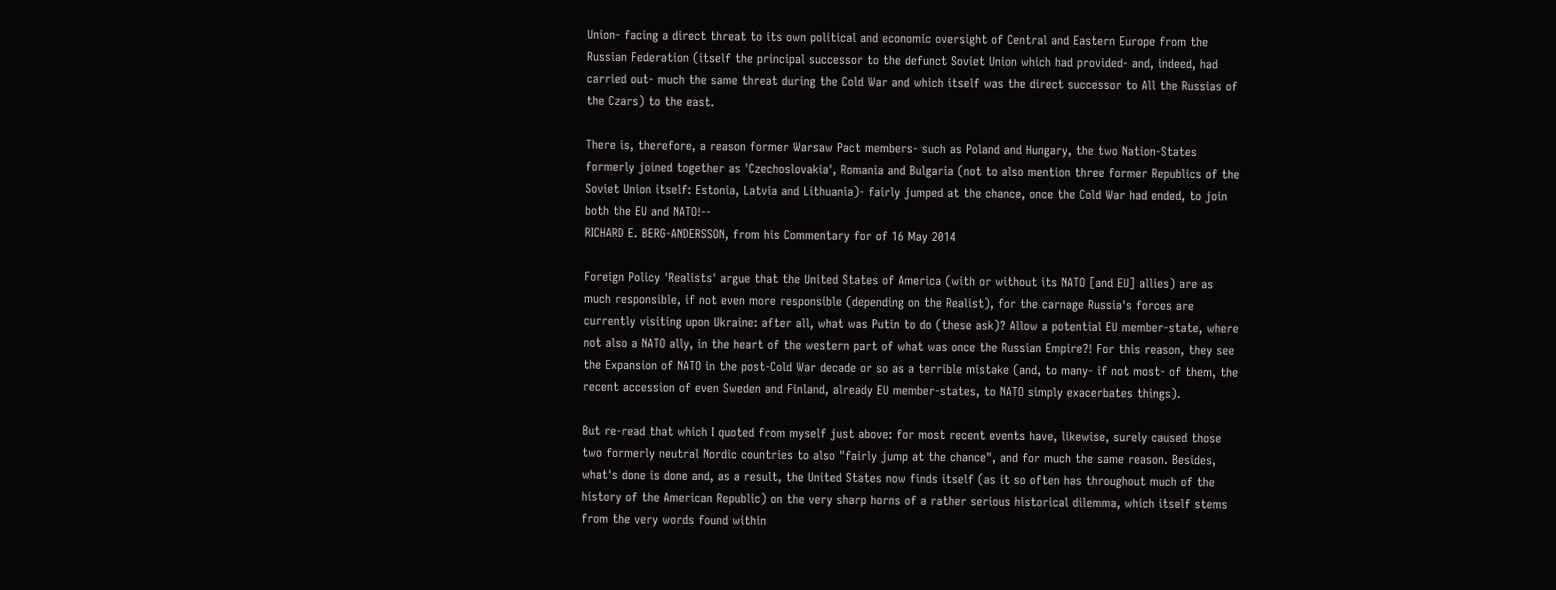Union- facing a direct threat to its own political and economic oversight of Central and Eastern Europe from the Russian Federation (itself the principal successor to the defunct Soviet Union which had provided- and, indeed, had carried out- much the same threat during the Cold War and which itself was the direct successor to All the Russias of the Czars) to the east.

There is, therefore, a reason former Warsaw Pact members- such as Poland and Hungary, the two Nation-States formerly joined together as 'Czechoslovakia', Romania and Bulgaria (not to also mention three former Republics of the Soviet Union itself: Estonia, Latvia and Lithuania)- fairly jumped at the chance, once the Cold War had ended, to join both the EU and NATO!--
RICHARD E. BERG-ANDERSSON, from his Commentary for of 16 May 2014

Foreign Policy 'Realists' argue that the United States of America (with or without its NATO [and EU] allies) are as much responsible, if not even more responsible (depending on the Realist), for the carnage Russia's forces are currently visiting upon Ukraine: after all, what was Putin to do (these ask)? Allow a potential EU member-state, where not also a NATO ally, in the heart of the western part of what was once the Russian Empire?! For this reason, they see the Expansion of NATO in the post-Cold War decade or so as a terrible mistake (and, to many- if not most- of them, the recent accession of even Sweden and Finland, already EU member-states, to NATO simply exacerbates things).

But re-read that which I quoted from myself just above: for most recent events have, likewise, surely caused those two formerly neutral Nordic countries to also "fairly jump at the chance", and for much the same reason. Besides, what's done is done and, as a result, the United States now finds itself (as it so often has throughout much of the history of the American Republic) on the very sharp horns of a rather serious historical dilemma, which itself stems from the very words found within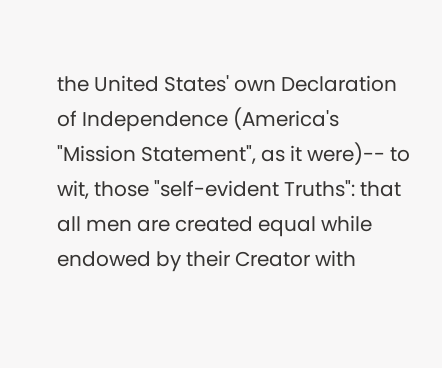the United States' own Declaration of Independence (America's "Mission Statement", as it were)-- to wit, those "self-evident Truths": that all men are created equal while endowed by their Creator with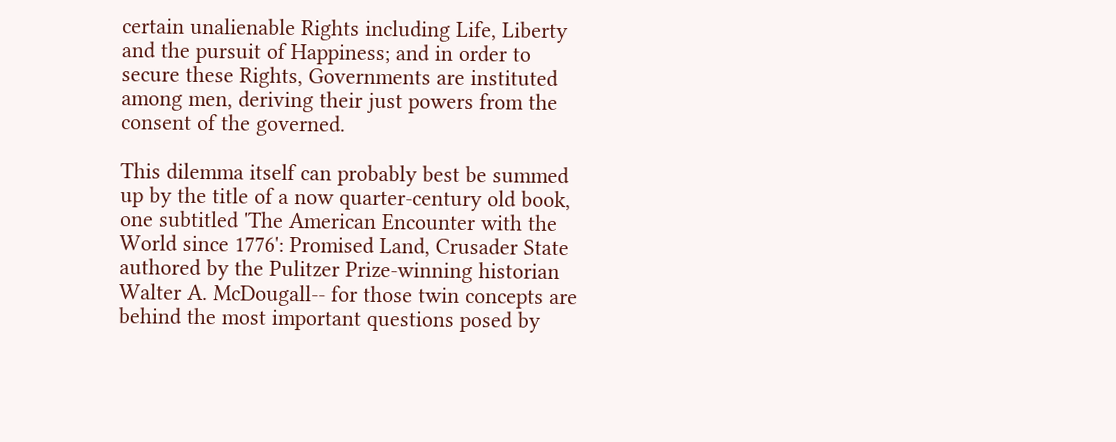certain unalienable Rights including Life, Liberty and the pursuit of Happiness; and in order to secure these Rights, Governments are instituted among men, deriving their just powers from the consent of the governed.

This dilemma itself can probably best be summed up by the title of a now quarter-century old book, one subtitled 'The American Encounter with the World since 1776': Promised Land, Crusader State authored by the Pulitzer Prize-winning historian Walter A. McDougall-- for those twin concepts are behind the most important questions posed by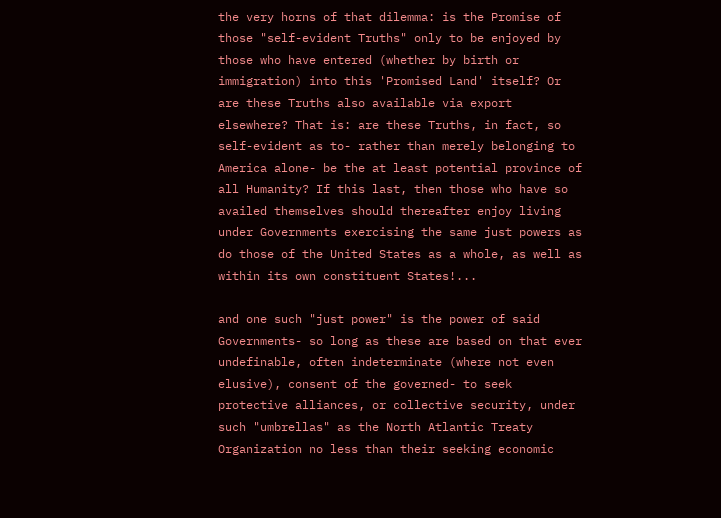the very horns of that dilemma: is the Promise of those "self-evident Truths" only to be enjoyed by those who have entered (whether by birth or immigration) into this 'Promised Land' itself? Or are these Truths also available via export elsewhere? That is: are these Truths, in fact, so self-evident as to- rather than merely belonging to America alone- be the at least potential province of all Humanity? If this last, then those who have so availed themselves should thereafter enjoy living under Governments exercising the same just powers as do those of the United States as a whole, as well as within its own constituent States!...

and one such "just power" is the power of said Governments- so long as these are based on that ever undefinable, often indeterminate (where not even elusive), consent of the governed- to seek protective alliances, or collective security, under such "umbrellas" as the North Atlantic Treaty Organization no less than their seeking economic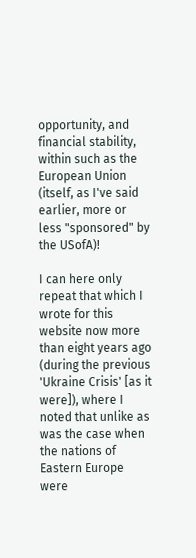opportunity, and financial stability, within such as the European Union (itself, as I've said earlier, more or less "sponsored" by the USofA)!

I can here only repeat that which I wrote for this website now more than eight years ago (during the previous 'Ukraine Crisis' [as it were]), where I noted that unlike as was the case when the nations of Eastern Europe were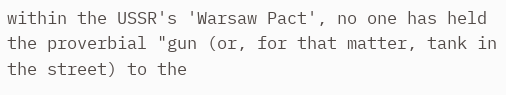within the USSR's 'Warsaw Pact', no one has held the proverbial "gun (or, for that matter, tank in the street) to the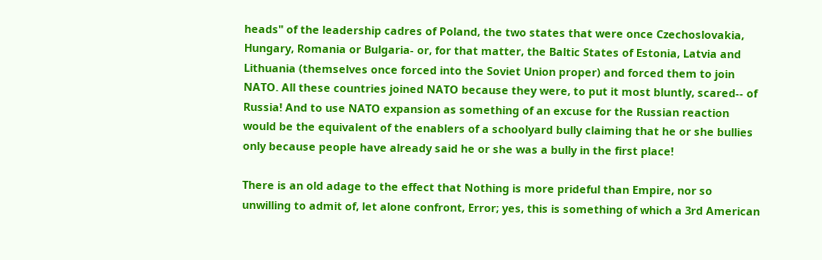heads" of the leadership cadres of Poland, the two states that were once Czechoslovakia, Hungary, Romania or Bulgaria- or, for that matter, the Baltic States of Estonia, Latvia and Lithuania (themselves once forced into the Soviet Union proper) and forced them to join NATO. All these countries joined NATO because they were, to put it most bluntly, scared-- of Russia! And to use NATO expansion as something of an excuse for the Russian reaction would be the equivalent of the enablers of a schoolyard bully claiming that he or she bullies only because people have already said he or she was a bully in the first place!

There is an old adage to the effect that Nothing is more prideful than Empire, nor so unwilling to admit of, let alone confront, Error; yes, this is something of which a 3rd American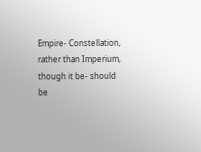Empire- Constellation, rather than Imperium, though it be- should be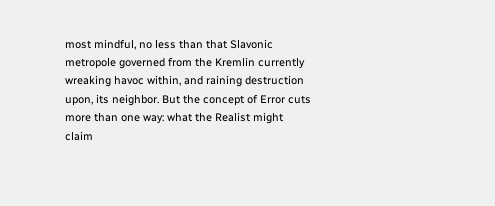most mindful, no less than that Slavonic metropole governed from the Kremlin currently wreaking havoc within, and raining destruction upon, its neighbor. But the concept of Error cuts more than one way: what the Realist might claim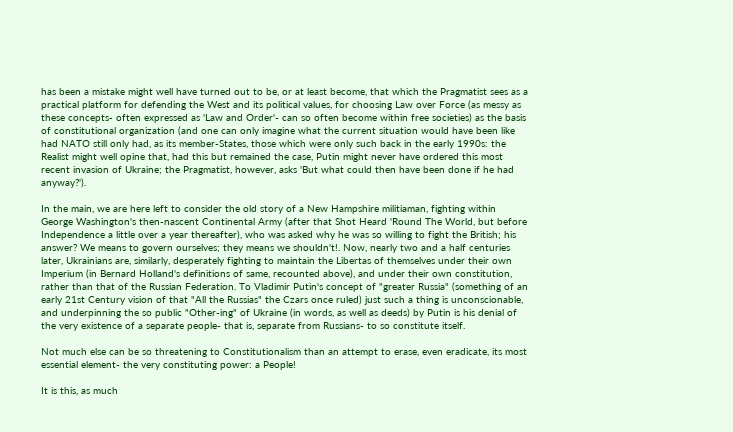has been a mistake might well have turned out to be, or at least become, that which the Pragmatist sees as a practical platform for defending the West and its political values, for choosing Law over Force (as messy as these concepts- often expressed as 'Law and Order'- can so often become within free societies) as the basis of constitutional organization (and one can only imagine what the current situation would have been like had NATO still only had, as its member-States, those which were only such back in the early 1990s: the Realist might well opine that, had this but remained the case, Putin might never have ordered this most recent invasion of Ukraine; the Pragmatist, however, asks 'But what could then have been done if he had anyway?').

In the main, we are here left to consider the old story of a New Hampshire militiaman, fighting within George Washington's then-nascent Continental Army (after that Shot Heard 'Round The World, but before Independence a little over a year thereafter), who was asked why he was so willing to fight the British; his answer? We means to govern ourselves; they means we shouldn't!. Now, nearly two and a half centuries later, Ukrainians are, similarly, desperately fighting to maintain the Libertas of themselves under their own Imperium (in Bernard Holland's definitions of same, recounted above), and under their own constitution, rather than that of the Russian Federation. To Vladimir Putin's concept of "greater Russia" (something of an early 21st Century vision of that "All the Russias" the Czars once ruled) just such a thing is unconscionable, and underpinning the so public "Other-ing" of Ukraine (in words, as well as deeds) by Putin is his denial of the very existence of a separate people- that is, separate from Russians- to so constitute itself.

Not much else can be so threatening to Constitutionalism than an attempt to erase, even eradicate, its most essential element- the very constituting power: a People!

It is this, as much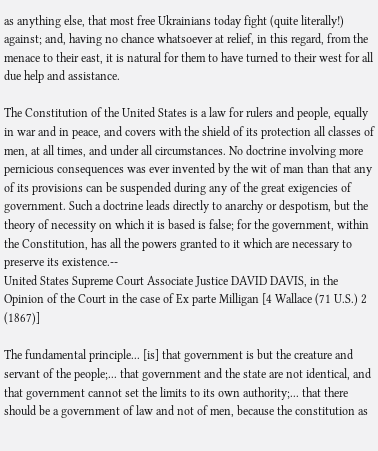as anything else, that most free Ukrainians today fight (quite literally!) against; and, having no chance whatsoever at relief, in this regard, from the menace to their east, it is natural for them to have turned to their west for all due help and assistance.

The Constitution of the United States is a law for rulers and people, equally in war and in peace, and covers with the shield of its protection all classes of men, at all times, and under all circumstances. No doctrine involving more pernicious consequences was ever invented by the wit of man than that any of its provisions can be suspended during any of the great exigencies of government. Such a doctrine leads directly to anarchy or despotism, but the theory of necessity on which it is based is false; for the government, within the Constitution, has all the powers granted to it which are necessary to preserve its existence.--
United States Supreme Court Associate Justice DAVID DAVIS, in the Opinion of the Court in the case of Ex parte Milligan [4 Wallace (71 U.S.) 2 (1867)]

The fundamental principle... [is] that government is but the creature and servant of the people;... that government and the state are not identical, and that government cannot set the limits to its own authority;... that there should be a government of law and not of men, because the constitution as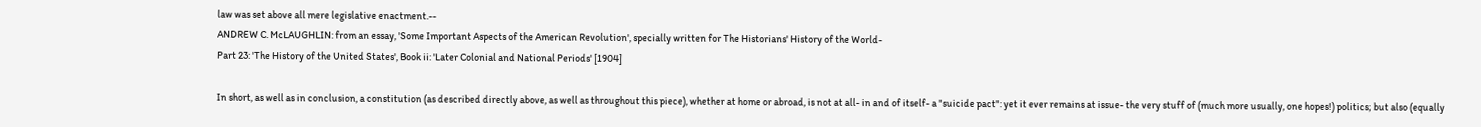law was set above all mere legislative enactment.--
ANDREW C. McLAUGHLIN: from an essay, 'Some Important Aspects of the American Revolution', specially written for The Historians' History of the World-
Part 23: 'The History of the United States', Book ii: 'Later Colonial and National Periods' [1904]

In short, as well as in conclusion, a constitution (as described directly above, as well as throughout this piece), whether at home or abroad, is not at all- in and of itself- a "suicide pact": yet it ever remains at issue- the very stuff of (much more usually, one hopes!) politics; but also (equally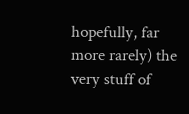hopefully, far more rarely) the very stuff of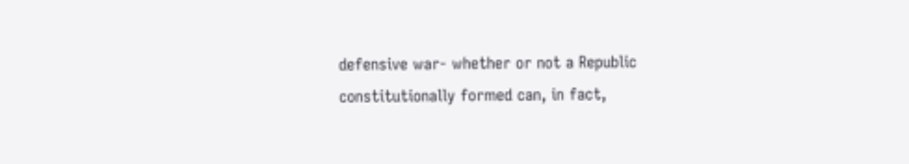defensive war- whether or not a Republic constitutionally formed can, in fact,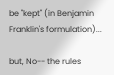be "kept" (in Benjamin Franklin's formulation)...

but, No-- the rules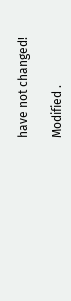have not changed!

Modified .